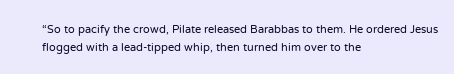“So to pacify the crowd, Pilate released Barabbas to them. He ordered Jesus flogged with a lead-tipped whip, then turned him over to the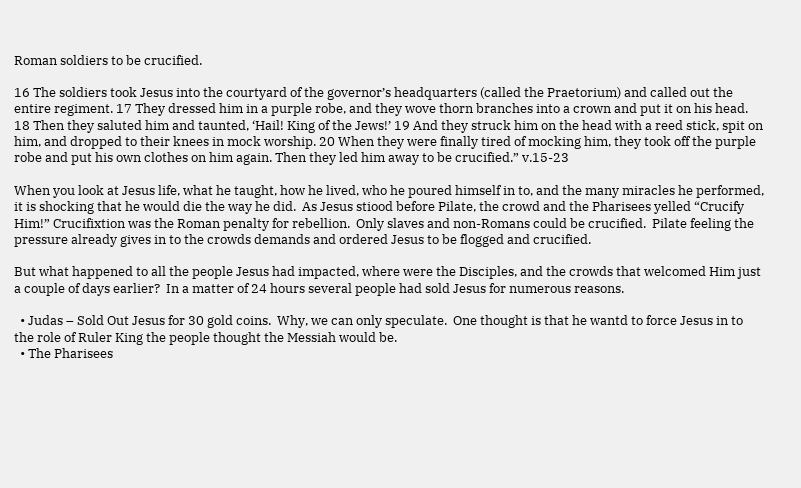Roman soldiers to be crucified.

16 The soldiers took Jesus into the courtyard of the governor’s headquarters (called the Praetorium) and called out the entire regiment. 17 They dressed him in a purple robe, and they wove thorn branches into a crown and put it on his head. 18 Then they saluted him and taunted, ‘Hail! King of the Jews!’ 19 And they struck him on the head with a reed stick, spit on him, and dropped to their knees in mock worship. 20 When they were finally tired of mocking him, they took off the purple robe and put his own clothes on him again. Then they led him away to be crucified.” v.15-23

When you look at Jesus life, what he taught, how he lived, who he poured himself in to, and the many miracles he performed, it is shocking that he would die the way he did.  As Jesus stiood before Pilate, the crowd and the Pharisees yelled “Crucify Him!” Crucifixtion was the Roman penalty for rebellion.  Only slaves and non-Romans could be crucified.  Pilate feeling the pressure already gives in to the crowds demands and ordered Jesus to be flogged and crucified.

But what happened to all the people Jesus had impacted, where were the Disciples, and the crowds that welcomed Him just a couple of days earlier?  In a matter of 24 hours several people had sold Jesus for numerous reasons.

  • Judas – Sold Out Jesus for 30 gold coins.  Why, we can only speculate.  One thought is that he wantd to force Jesus in to the role of Ruler King the people thought the Messiah would be.
  • The Pharisees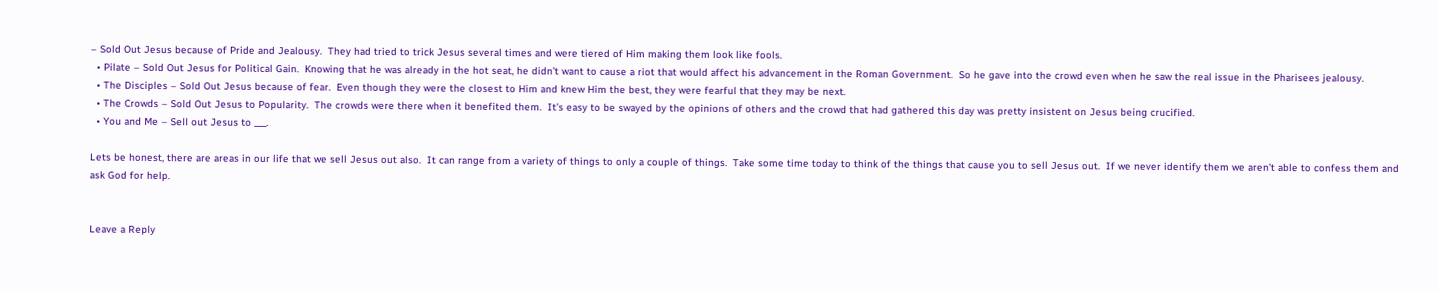– Sold Out Jesus because of Pride and Jealousy.  They had tried to trick Jesus several times and were tiered of Him making them look like fools.
  • Pilate – Sold Out Jesus for Political Gain.  Knowing that he was already in the hot seat, he didn’t want to cause a riot that would affect his advancement in the Roman Government.  So he gave into the crowd even when he saw the real issue in the Pharisees jealousy.
  • The Disciples – Sold Out Jesus because of fear.  Even though they were the closest to Him and knew Him the best, they were fearful that they may be next.
  • The Crowds – Sold Out Jesus to Popularity.  The crowds were there when it benefited them.  It’s easy to be swayed by the opinions of others and the crowd that had gathered this day was pretty insistent on Jesus being crucified.
  • You and Me – Sell out Jesus to ___.

Lets be honest, there are areas in our life that we sell Jesus out also.  It can range from a variety of things to only a couple of things.  Take some time today to think of the things that cause you to sell Jesus out.  If we never identify them we aren’t able to confess them and ask God for help.


Leave a Reply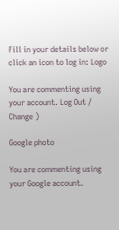Fill in your details below or click an icon to log in: Logo

You are commenting using your account. Log Out /  Change )

Google photo

You are commenting using your Google account.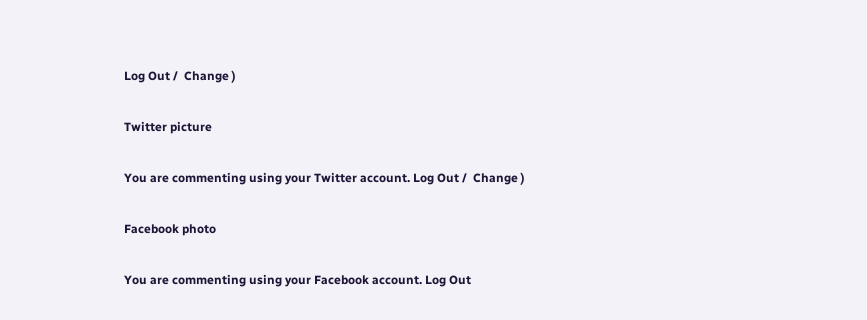Log Out /  Change )

Twitter picture

You are commenting using your Twitter account. Log Out /  Change )

Facebook photo

You are commenting using your Facebook account. Log Out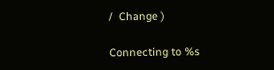/  Change )

Connecting to %s